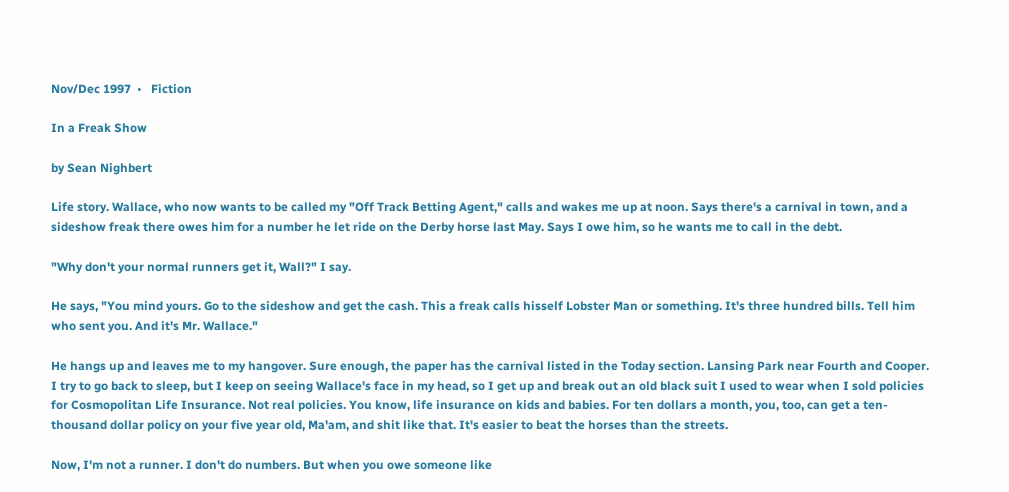Nov/Dec 1997  •   Fiction

In a Freak Show

by Sean Nighbert

Life story. Wallace, who now wants to be called my "Off Track Betting Agent," calls and wakes me up at noon. Says there's a carnival in town, and a sideshow freak there owes him for a number he let ride on the Derby horse last May. Says I owe him, so he wants me to call in the debt.

"Why don't your normal runners get it, Wall?" I say.

He says, "You mind yours. Go to the sideshow and get the cash. This a freak calls hisself Lobster Man or something. It's three hundred bills. Tell him who sent you. And it's Mr. Wallace."

He hangs up and leaves me to my hangover. Sure enough, the paper has the carnival listed in the Today section. Lansing Park near Fourth and Cooper. I try to go back to sleep, but I keep on seeing Wallace's face in my head, so I get up and break out an old black suit I used to wear when I sold policies for Cosmopolitan Life Insurance. Not real policies. You know, life insurance on kids and babies. For ten dollars a month, you, too, can get a ten-thousand dollar policy on your five year old, Ma'am, and shit like that. It's easier to beat the horses than the streets.

Now, I'm not a runner. I don't do numbers. But when you owe someone like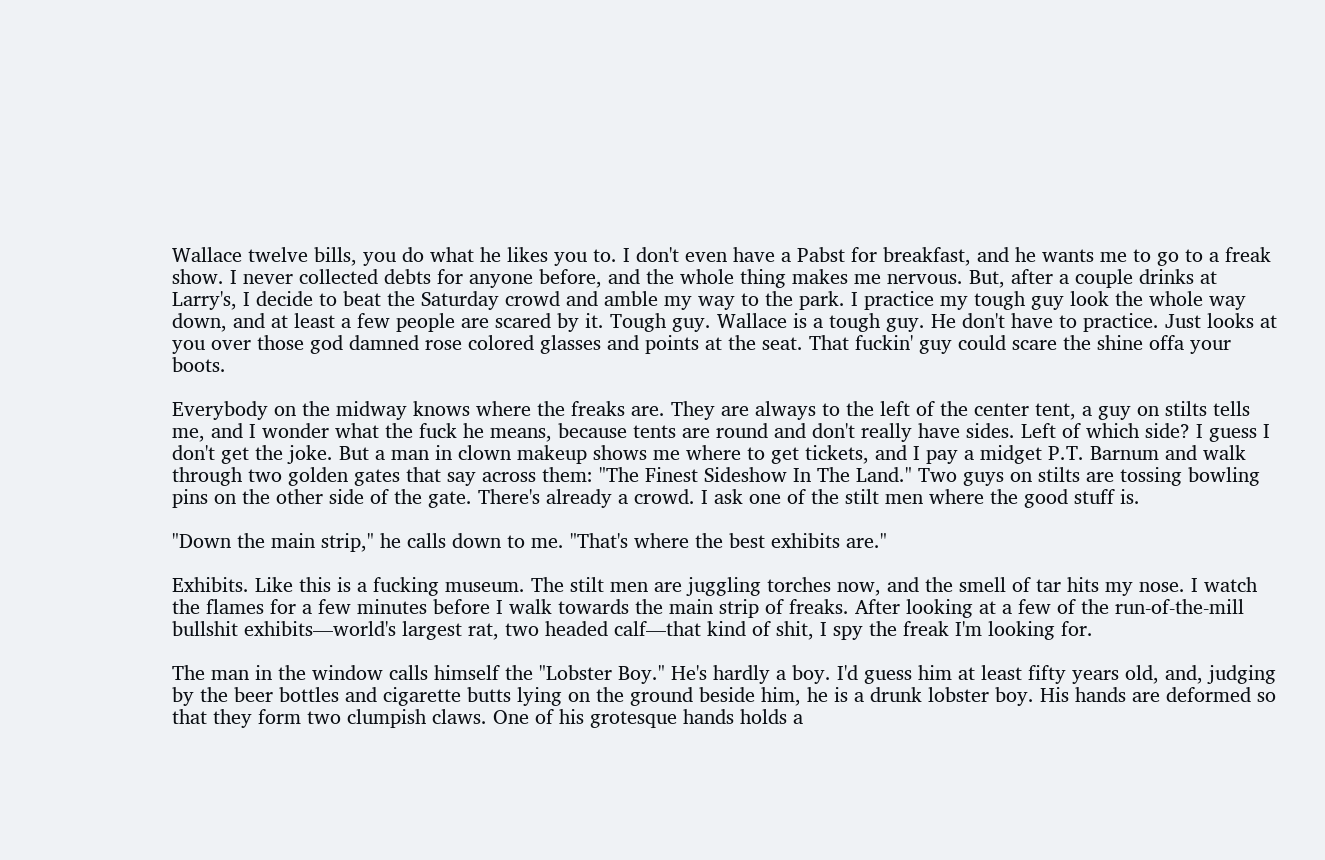Wallace twelve bills, you do what he likes you to. I don't even have a Pabst for breakfast, and he wants me to go to a freak show. I never collected debts for anyone before, and the whole thing makes me nervous. But, after a couple drinks at Larry's, I decide to beat the Saturday crowd and amble my way to the park. I practice my tough guy look the whole way down, and at least a few people are scared by it. Tough guy. Wallace is a tough guy. He don't have to practice. Just looks at you over those god damned rose colored glasses and points at the seat. That fuckin' guy could scare the shine offa your boots.

Everybody on the midway knows where the freaks are. They are always to the left of the center tent, a guy on stilts tells me, and I wonder what the fuck he means, because tents are round and don't really have sides. Left of which side? I guess I don't get the joke. But a man in clown makeup shows me where to get tickets, and I pay a midget P.T. Barnum and walk through two golden gates that say across them: "The Finest Sideshow In The Land." Two guys on stilts are tossing bowling pins on the other side of the gate. There's already a crowd. I ask one of the stilt men where the good stuff is.

"Down the main strip," he calls down to me. "That's where the best exhibits are."

Exhibits. Like this is a fucking museum. The stilt men are juggling torches now, and the smell of tar hits my nose. I watch the flames for a few minutes before I walk towards the main strip of freaks. After looking at a few of the run-of-the-mill bullshit exhibits—world's largest rat, two headed calf—that kind of shit, I spy the freak I'm looking for.

The man in the window calls himself the "Lobster Boy." He's hardly a boy. I'd guess him at least fifty years old, and, judging by the beer bottles and cigarette butts lying on the ground beside him, he is a drunk lobster boy. His hands are deformed so that they form two clumpish claws. One of his grotesque hands holds a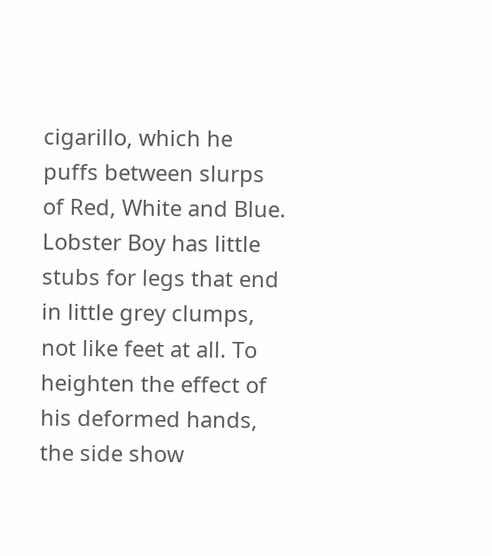cigarillo, which he puffs between slurps of Red, White and Blue. Lobster Boy has little stubs for legs that end in little grey clumps, not like feet at all. To heighten the effect of his deformed hands, the side show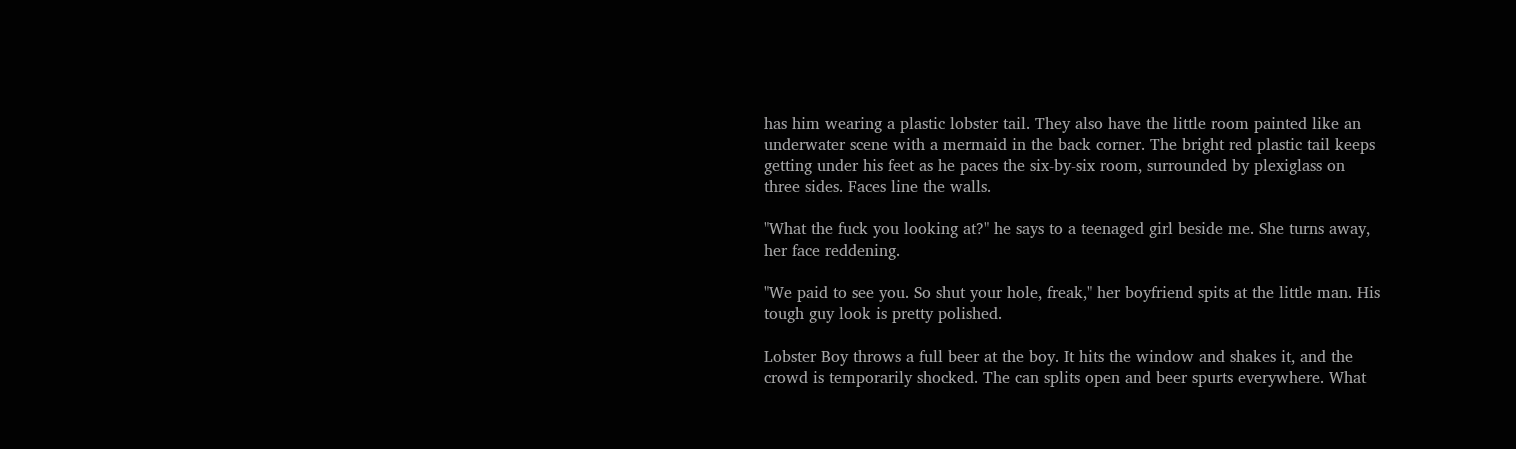has him wearing a plastic lobster tail. They also have the little room painted like an underwater scene with a mermaid in the back corner. The bright red plastic tail keeps getting under his feet as he paces the six-by-six room, surrounded by plexiglass on three sides. Faces line the walls.

"What the fuck you looking at?" he says to a teenaged girl beside me. She turns away, her face reddening.

"We paid to see you. So shut your hole, freak," her boyfriend spits at the little man. His tough guy look is pretty polished.

Lobster Boy throws a full beer at the boy. It hits the window and shakes it, and the crowd is temporarily shocked. The can splits open and beer spurts everywhere. What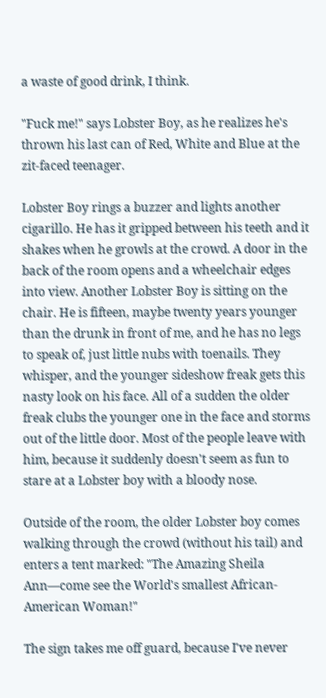a waste of good drink, I think.

"Fuck me!" says Lobster Boy, as he realizes he's thrown his last can of Red, White and Blue at the zit-faced teenager.

Lobster Boy rings a buzzer and lights another cigarillo. He has it gripped between his teeth and it shakes when he growls at the crowd. A door in the back of the room opens and a wheelchair edges into view. Another Lobster Boy is sitting on the chair. He is fifteen, maybe twenty years younger than the drunk in front of me, and he has no legs to speak of, just little nubs with toenails. They whisper, and the younger sideshow freak gets this nasty look on his face. All of a sudden the older freak clubs the younger one in the face and storms out of the little door. Most of the people leave with him, because it suddenly doesn't seem as fun to stare at a Lobster boy with a bloody nose.

Outside of the room, the older Lobster boy comes walking through the crowd (without his tail) and enters a tent marked: "The Amazing Sheila Ann—come see the World's smallest African-American Woman!"

The sign takes me off guard, because I've never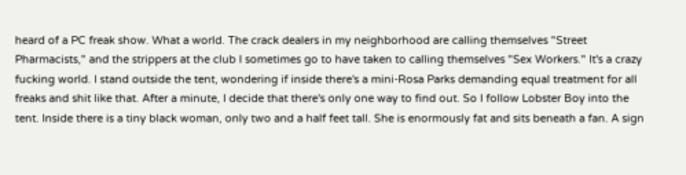heard of a PC freak show. What a world. The crack dealers in my neighborhood are calling themselves "Street Pharmacists," and the strippers at the club I sometimes go to have taken to calling themselves "Sex Workers." It's a crazy fucking world. I stand outside the tent, wondering if inside there's a mini-Rosa Parks demanding equal treatment for all freaks and shit like that. After a minute, I decide that there's only one way to find out. So I follow Lobster Boy into the tent. Inside there is a tiny black woman, only two and a half feet tall. She is enormously fat and sits beneath a fan. A sign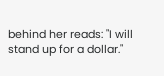behind her reads: "I will stand up for a dollar."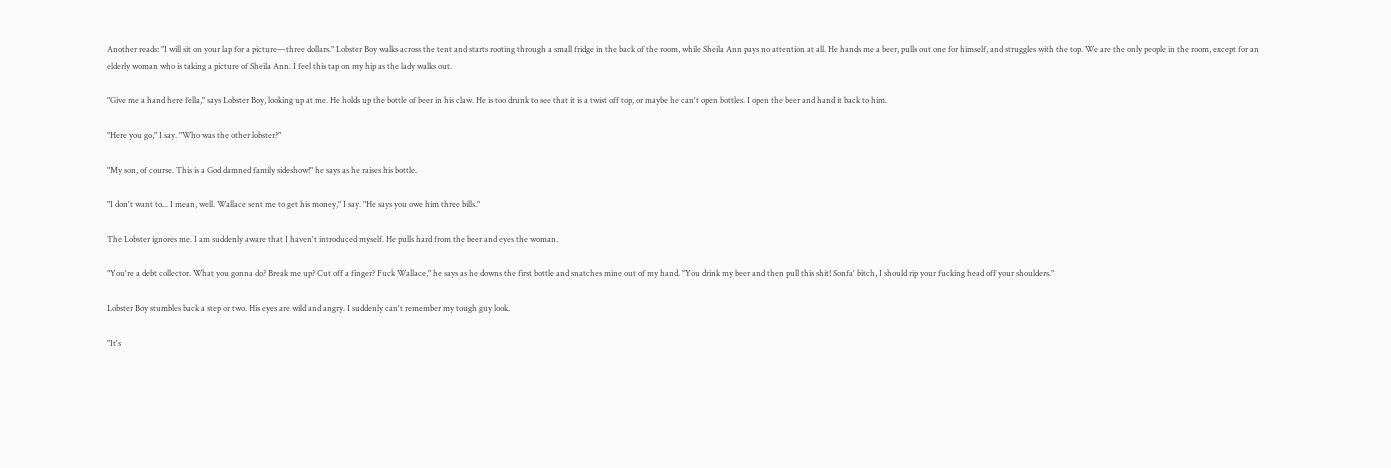Another reads: "I will sit on your lap for a picture—three dollars." Lobster Boy walks across the tent and starts rooting through a small fridge in the back of the room, while Sheila Ann pays no attention at all. He hands me a beer, pulls out one for himself, and struggles with the top. We are the only people in the room, except for an elderly woman who is taking a picture of Sheila Ann. I feel this tap on my hip as the lady walks out.

"Give me a hand here fella," says Lobster Boy, looking up at me. He holds up the bottle of beer in his claw. He is too drunk to see that it is a twist off top, or maybe he can't open bottles. I open the beer and hand it back to him.

"Here you go," I say. "Who was the other lobster?"

"My son, of course. This is a God damned family sideshow!" he says as he raises his bottle.

"I don't want to... I mean, well. Wallace sent me to get his money," I say. "He says you owe him three bills."

The Lobster ignores me. I am suddenly aware that I haven't introduced myself. He pulls hard from the beer and eyes the woman.

"You're a debt collector. What you gonna do? Break me up? Cut off a finger? Fuck Wallace," he says as he downs the first bottle and snatches mine out of my hand. "You drink my beer and then pull this shit! Sonfa' bitch, I should rip your fucking head off your shoulders."

Lobster Boy stumbles back a step or two. His eyes are wild and angry. I suddenly can't remember my tough guy look.

"It's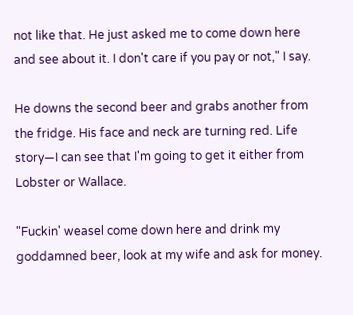not like that. He just asked me to come down here and see about it. I don't care if you pay or not," I say.

He downs the second beer and grabs another from the fridge. His face and neck are turning red. Life story—I can see that I'm going to get it either from Lobster or Wallace.

"Fuckin' weasel come down here and drink my goddamned beer, look at my wife and ask for money.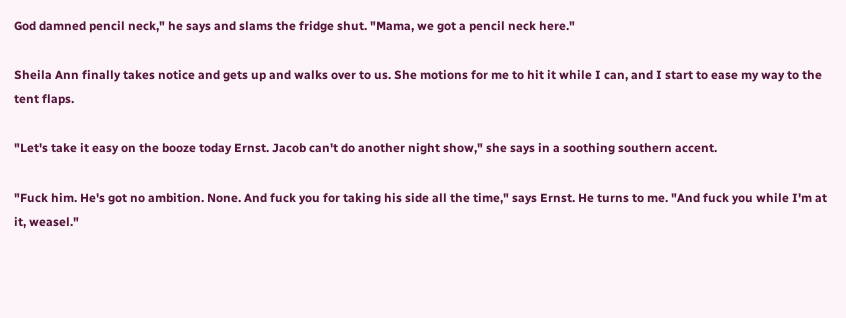God damned pencil neck," he says and slams the fridge shut. "Mama, we got a pencil neck here."

Sheila Ann finally takes notice and gets up and walks over to us. She motions for me to hit it while I can, and I start to ease my way to the tent flaps.

"Let's take it easy on the booze today Ernst. Jacob can't do another night show," she says in a soothing southern accent.

"Fuck him. He's got no ambition. None. And fuck you for taking his side all the time," says Ernst. He turns to me. "And fuck you while I'm at it, weasel."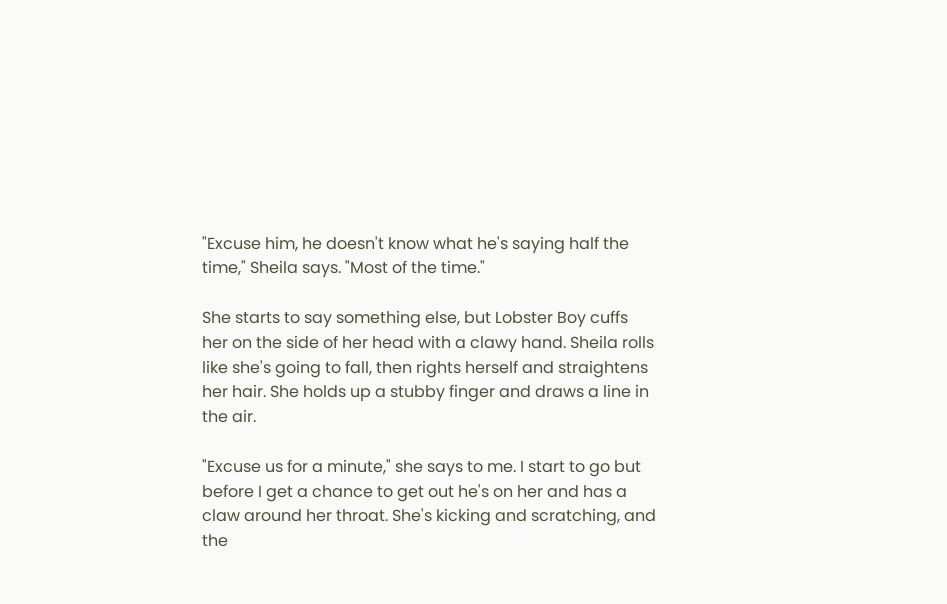"Excuse him, he doesn't know what he's saying half the time," Sheila says. "Most of the time."

She starts to say something else, but Lobster Boy cuffs her on the side of her head with a clawy hand. Sheila rolls like she's going to fall, then rights herself and straightens her hair. She holds up a stubby finger and draws a line in the air.

"Excuse us for a minute," she says to me. I start to go but before I get a chance to get out he's on her and has a claw around her throat. She's kicking and scratching, and the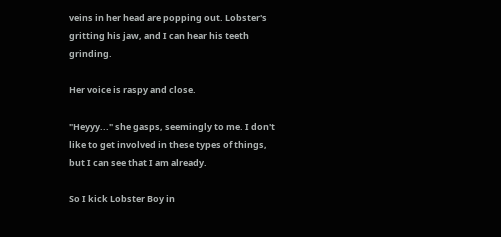veins in her head are popping out. Lobster's gritting his jaw, and I can hear his teeth grinding.

Her voice is raspy and close.

"Heyyy..." she gasps, seemingly to me. I don't like to get involved in these types of things, but I can see that I am already.

So I kick Lobster Boy in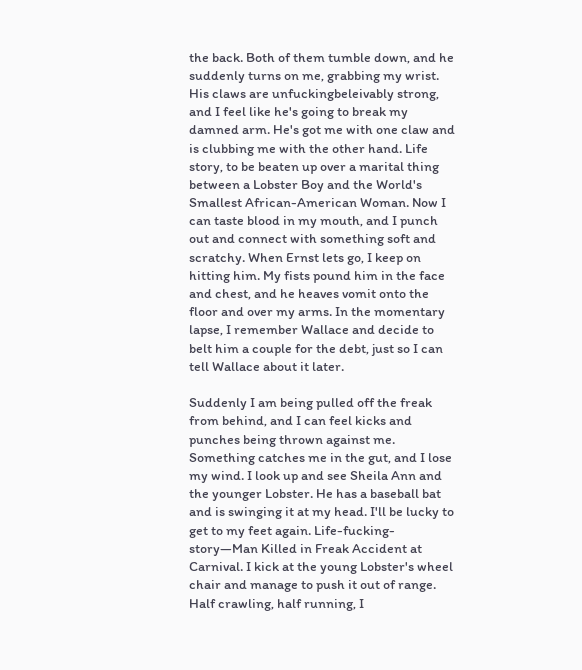the back. Both of them tumble down, and he suddenly turns on me, grabbing my wrist. His claws are unfuckingbeleivably strong, and I feel like he's going to break my damned arm. He's got me with one claw and is clubbing me with the other hand. Life story, to be beaten up over a marital thing between a Lobster Boy and the World's Smallest African-American Woman. Now I can taste blood in my mouth, and I punch out and connect with something soft and scratchy. When Ernst lets go, I keep on hitting him. My fists pound him in the face and chest, and he heaves vomit onto the floor and over my arms. In the momentary lapse, I remember Wallace and decide to belt him a couple for the debt, just so I can tell Wallace about it later.

Suddenly I am being pulled off the freak from behind, and I can feel kicks and punches being thrown against me. Something catches me in the gut, and I lose my wind. I look up and see Sheila Ann and the younger Lobster. He has a baseball bat and is swinging it at my head. I'll be lucky to get to my feet again. Life-fucking-story—Man Killed in Freak Accident at Carnival. I kick at the young Lobster's wheel chair and manage to push it out of range. Half crawling, half running, I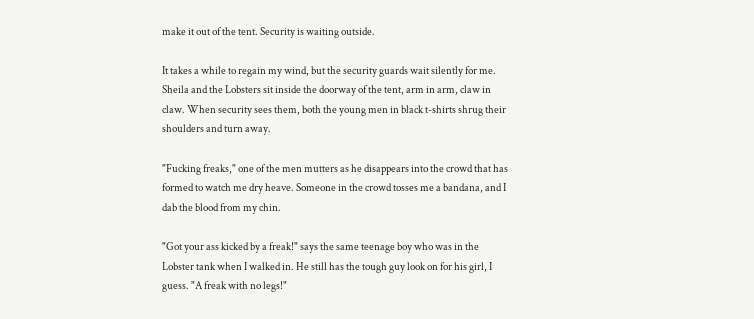make it out of the tent. Security is waiting outside.

It takes a while to regain my wind, but the security guards wait silently for me. Sheila and the Lobsters sit inside the doorway of the tent, arm in arm, claw in claw. When security sees them, both the young men in black t-shirts shrug their shoulders and turn away.

"Fucking freaks," one of the men mutters as he disappears into the crowd that has formed to watch me dry heave. Someone in the crowd tosses me a bandana, and I dab the blood from my chin.

"Got your ass kicked by a freak!" says the same teenage boy who was in the Lobster tank when I walked in. He still has the tough guy look on for his girl, I guess. "A freak with no legs!"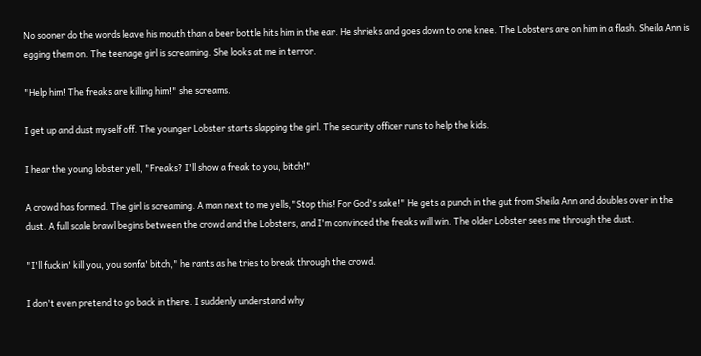No sooner do the words leave his mouth than a beer bottle hits him in the ear. He shrieks and goes down to one knee. The Lobsters are on him in a flash. Sheila Ann is egging them on. The teenage girl is screaming. She looks at me in terror.

"Help him! The freaks are killing him!" she screams.

I get up and dust myself off. The younger Lobster starts slapping the girl. The security officer runs to help the kids.

I hear the young lobster yell, "Freaks? I'll show a freak to you, bitch!"

A crowd has formed. The girl is screaming. A man next to me yells,"Stop this! For God's sake!" He gets a punch in the gut from Sheila Ann and doubles over in the dust. A full scale brawl begins between the crowd and the Lobsters, and I'm convinced the freaks will win. The older Lobster sees me through the dust.

"I'll fuckin' kill you, you sonfa' bitch," he rants as he tries to break through the crowd.

I don't even pretend to go back in there. I suddenly understand why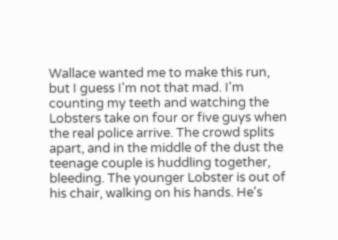Wallace wanted me to make this run, but I guess I'm not that mad. I'm counting my teeth and watching the Lobsters take on four or five guys when the real police arrive. The crowd splits apart, and in the middle of the dust the teenage couple is huddling together, bleeding. The younger Lobster is out of his chair, walking on his hands. He's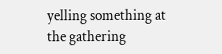yelling something at the gathering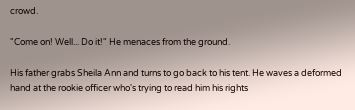crowd.

"Come on! Well... Do it!" He menaces from the ground.

His father grabs Sheila Ann and turns to go back to his tent. He waves a deformed hand at the rookie officer who's trying to read him his rights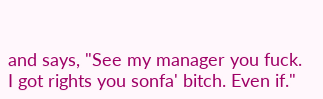and says, "See my manager you fuck. I got rights you sonfa' bitch. Even if."